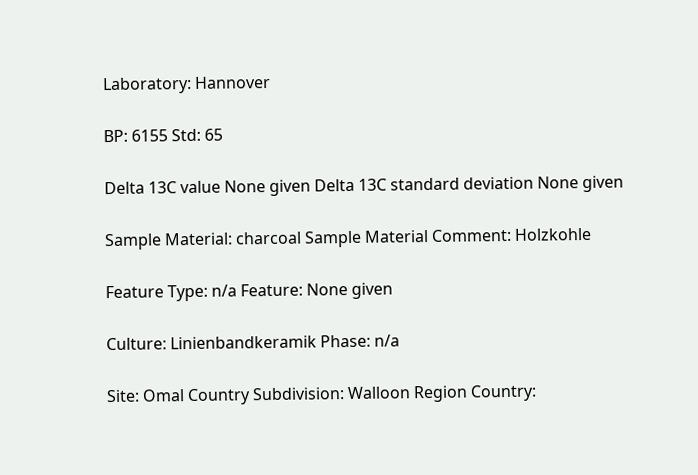Laboratory: Hannover

BP: 6155 Std: 65

Delta 13C value None given Delta 13C standard deviation None given

Sample Material: charcoal Sample Material Comment: Holzkohle

Feature Type: n/a Feature: None given

Culture: Linienbandkeramik Phase: n/a

Site: Omal Country Subdivision: Walloon Region Country: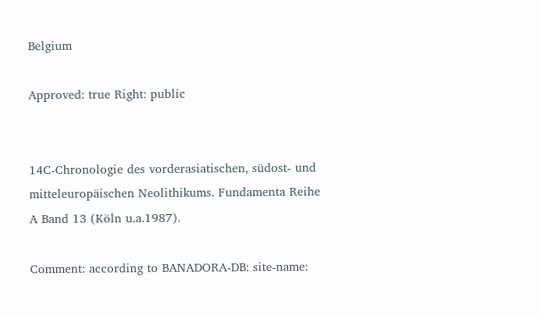Belgium

Approved: true Right: public


14C-Chronologie des vorderasiatischen, südost- und mitteleuropäischen Neolithikums. Fundamenta Reihe A Band 13 (Köln u.a.1987).

Comment: according to BANADORA-DB: site-name: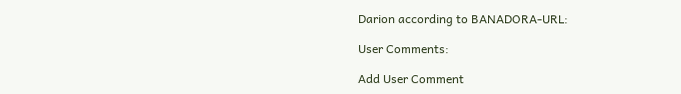Darion according to BANADORA-URL:

User Comments:

Add User Comment